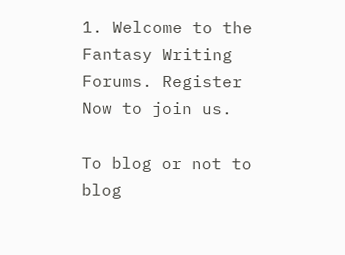1. Welcome to the Fantasy Writing Forums. Register Now to join us.

To blog or not to blog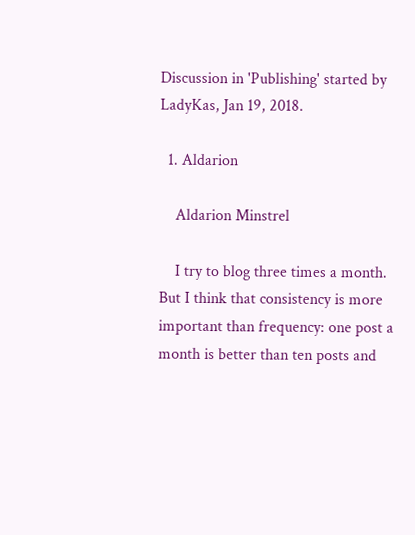Discussion in 'Publishing' started by LadyKas, Jan 19, 2018.

  1. Aldarion

    Aldarion Minstrel

    I try to blog three times a month. But I think that consistency is more important than frequency: one post a month is better than ten posts and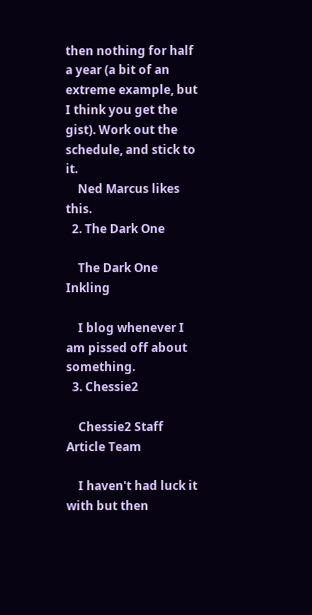then nothing for half a year (a bit of an extreme example, but I think you get the gist). Work out the schedule, and stick to it.
    Ned Marcus likes this.
  2. The Dark One

    The Dark One Inkling

    I blog whenever I am pissed off about something.
  3. Chessie2

    Chessie2 Staff Article Team

    I haven't had luck it with but then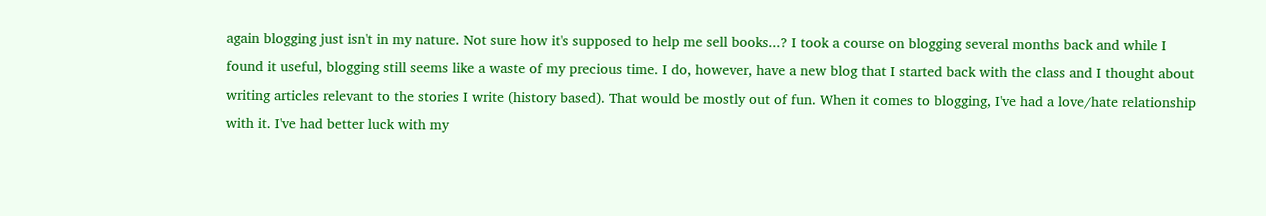again blogging just isn't in my nature. Not sure how it's supposed to help me sell books...? I took a course on blogging several months back and while I found it useful, blogging still seems like a waste of my precious time. I do, however, have a new blog that I started back with the class and I thought about writing articles relevant to the stories I write (history based). That would be mostly out of fun. When it comes to blogging, I've had a love/hate relationship with it. I've had better luck with my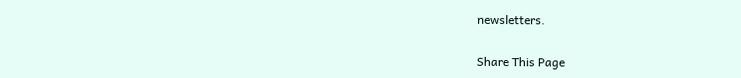newsletters.

Share This Page